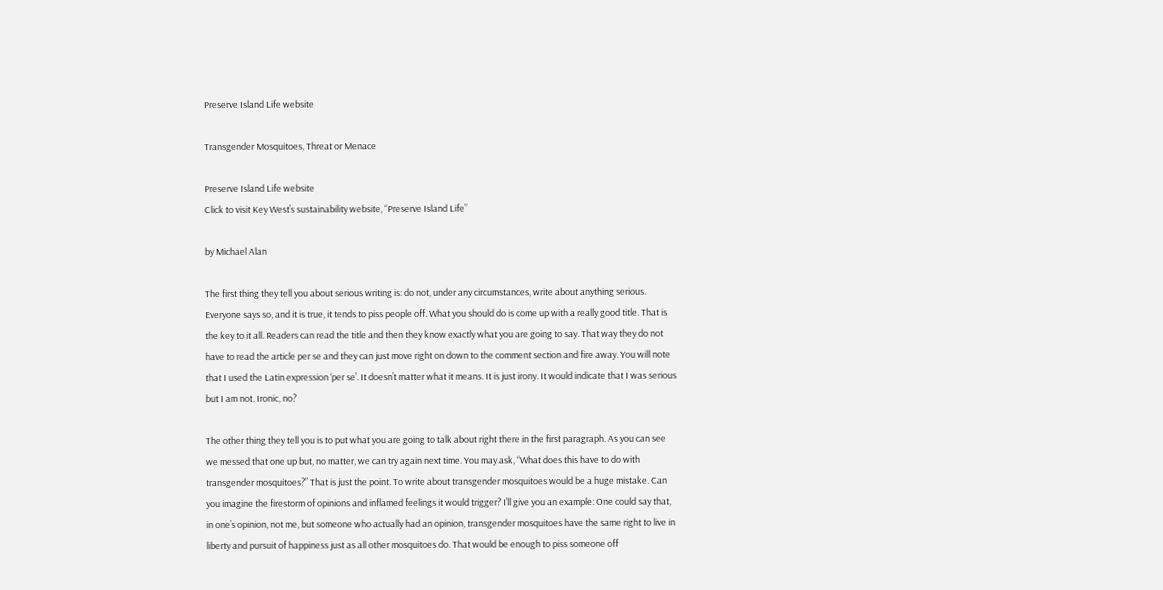Preserve Island Life website

Transgender Mosquitoes, Threat or Menace

Preserve Island Life website
Click to visit Key West’s sustainability website, “Preserve Island Life”

by Michael Alan

The first thing they tell you about serious writing is: do not, under any circumstances, write about anything serious. Everyone says so, and it is true, it tends to piss people off. What you should do is come up with a really good title. That is the key to it all. Readers can read the title and then they know exactly what you are going to say. That way they do not have to read the article per se and they can just move right on down to the comment section and fire away. You will note that I used the Latin expression ‘per se’. It doesn’t matter what it means. It is just irony. It would indicate that I was serious but I am not. Ironic, no?

The other thing they tell you is to put what you are going to talk about right there in the first paragraph. As you can see we messed that one up but, no matter, we can try again next time. You may ask, “What does this have to do with transgender mosquitoes?” That is just the point. To write about transgender mosquitoes would be a huge mistake. Can you imagine the firestorm of opinions and inflamed feelings it would trigger? I’ll give you an example: One could say that, in one’s opinion, not me, but someone who actually had an opinion, transgender mosquitoes have the same right to live in liberty and pursuit of happiness just as all other mosquitoes do. That would be enough to piss someone off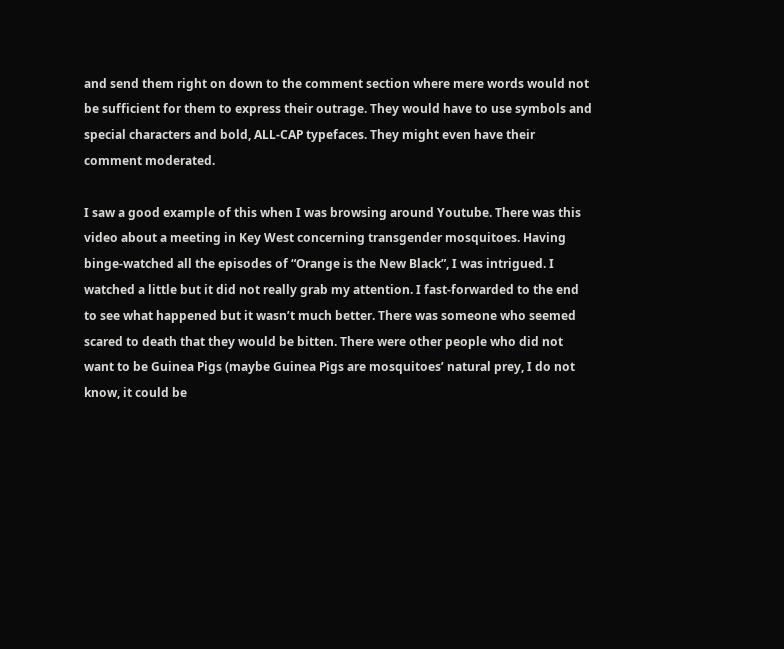and send them right on down to the comment section where mere words would not be sufficient for them to express their outrage. They would have to use symbols and special characters and bold, ALL-CAP typefaces. They might even have their comment moderated.

I saw a good example of this when I was browsing around Youtube. There was this video about a meeting in Key West concerning transgender mosquitoes. Having binge-watched all the episodes of “Orange is the New Black”, I was intrigued. I watched a little but it did not really grab my attention. I fast-forwarded to the end to see what happened but it wasn’t much better. There was someone who seemed scared to death that they would be bitten. There were other people who did not want to be Guinea Pigs (maybe Guinea Pigs are mosquitoes’ natural prey, I do not know, it could be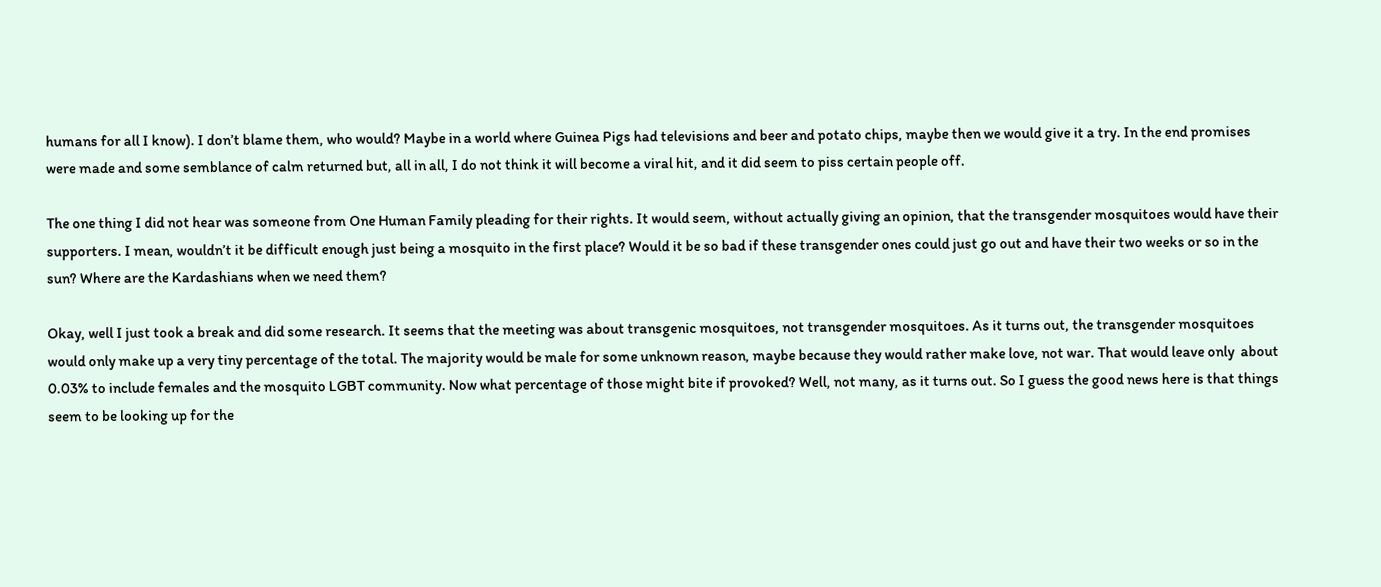humans for all I know). I don’t blame them, who would? Maybe in a world where Guinea Pigs had televisions and beer and potato chips, maybe then we would give it a try. In the end promises were made and some semblance of calm returned but, all in all, I do not think it will become a viral hit, and it did seem to piss certain people off.

The one thing I did not hear was someone from One Human Family pleading for their rights. It would seem, without actually giving an opinion, that the transgender mosquitoes would have their supporters. I mean, wouldn’t it be difficult enough just being a mosquito in the first place? Would it be so bad if these transgender ones could just go out and have their two weeks or so in the sun? Where are the Kardashians when we need them?

Okay, well I just took a break and did some research. It seems that the meeting was about transgenic mosquitoes, not transgender mosquitoes. As it turns out, the transgender mosquitoes would only make up a very tiny percentage of the total. The majority would be male for some unknown reason, maybe because they would rather make love, not war. That would leave only  about 0.03% to include females and the mosquito LGBT community. Now what percentage of those might bite if provoked? Well, not many, as it turns out. So I guess the good news here is that things seem to be looking up for the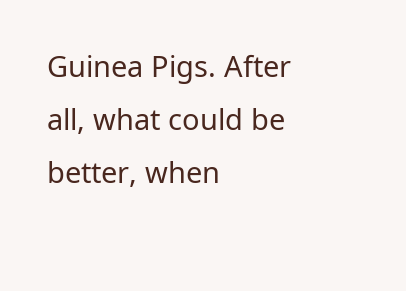Guinea Pigs. After all, what could be better, when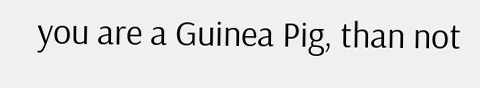you are a Guinea Pig, than not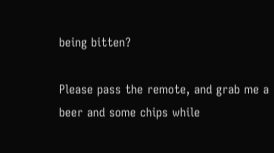being bitten?

Please pass the remote, and grab me a beer and some chips while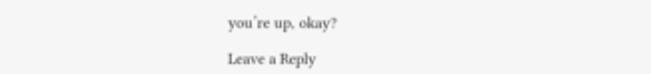you’re up, okay?

Leave a Reply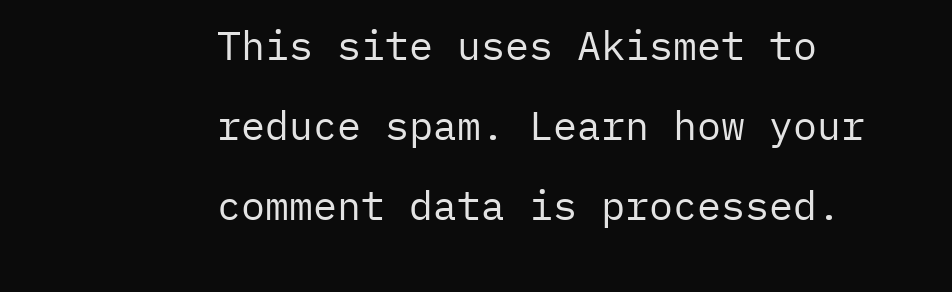This site uses Akismet to reduce spam. Learn how your comment data is processed.